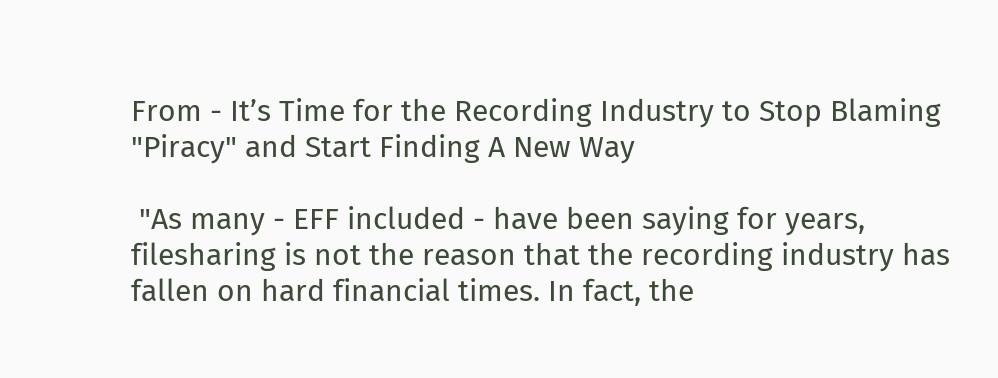From - It’s Time for the Recording Industry to Stop Blaming "Piracy" and Start Finding A New Way

 "As many - EFF included - have been saying for years, filesharing is not the reason that the recording industry has fallen on hard financial times. In fact, the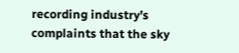recording industry’s complaints that the sky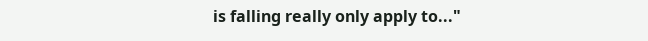is falling really only apply to..."